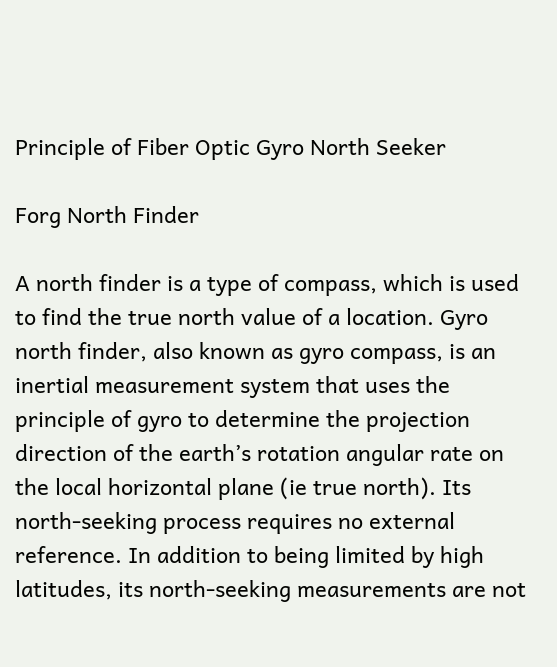Principle of Fiber Optic Gyro North Seeker

Forg North Finder

A north finder is a type of compass, which is used to find the true north value of a location. Gyro north finder, also known as gyro compass, is an inertial measurement system that uses the principle of gyro to determine the projection direction of the earth’s rotation angular rate on the local horizontal plane (ie true north). Its north-seeking process requires no external reference. In addition to being limited by high latitudes, its north-seeking measurements are not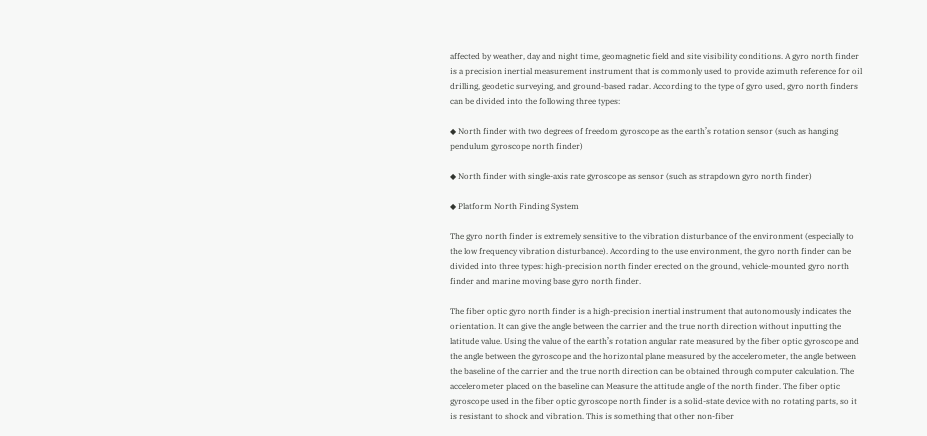affected by weather, day and night time, geomagnetic field and site visibility conditions. A gyro north finder is a precision inertial measurement instrument that is commonly used to provide azimuth reference for oil drilling, geodetic surveying, and ground-based radar. According to the type of gyro used, gyro north finders can be divided into the following three types:

◆ North finder with two degrees of freedom gyroscope as the earth’s rotation sensor (such as hanging pendulum gyroscope north finder)

◆ North finder with single-axis rate gyroscope as sensor (such as strapdown gyro north finder)

◆ Platform North Finding System

The gyro north finder is extremely sensitive to the vibration disturbance of the environment (especially to the low frequency vibration disturbance). According to the use environment, the gyro north finder can be divided into three types: high-precision north finder erected on the ground, vehicle-mounted gyro north finder and marine moving base gyro north finder.

The fiber optic gyro north finder is a high-precision inertial instrument that autonomously indicates the orientation. It can give the angle between the carrier and the true north direction without inputting the latitude value. Using the value of the earth’s rotation angular rate measured by the fiber optic gyroscope and the angle between the gyroscope and the horizontal plane measured by the accelerometer, the angle between the baseline of the carrier and the true north direction can be obtained through computer calculation. The accelerometer placed on the baseline can Measure the attitude angle of the north finder. The fiber optic gyroscope used in the fiber optic gyroscope north finder is a solid-state device with no rotating parts, so it is resistant to shock and vibration. This is something that other non-fiber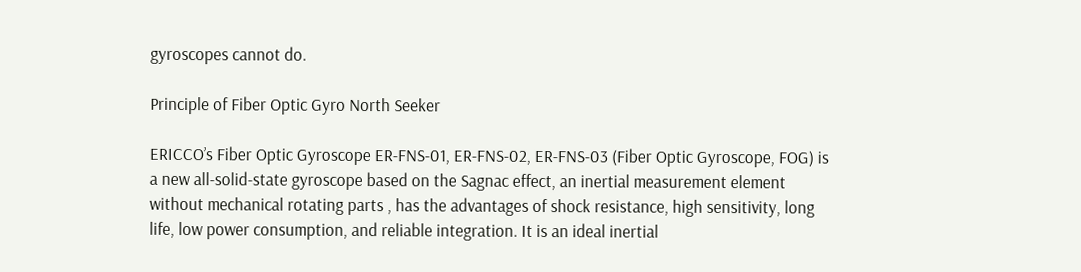gyroscopes cannot do.

Principle of Fiber Optic Gyro North Seeker

ERICCO’s Fiber Optic Gyroscope ER-FNS-01, ER-FNS-02, ER-FNS-03 (Fiber Optic Gyroscope, FOG) is a new all-solid-state gyroscope based on the Sagnac effect, an inertial measurement element without mechanical rotating parts , has the advantages of shock resistance, high sensitivity, long life, low power consumption, and reliable integration. It is an ideal inertial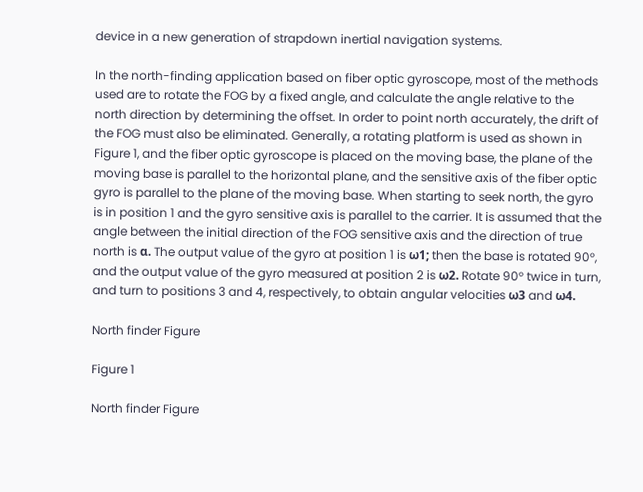device in a new generation of strapdown inertial navigation systems.

In the north-finding application based on fiber optic gyroscope, most of the methods used are to rotate the FOG by a fixed angle, and calculate the angle relative to the north direction by determining the offset. In order to point north accurately, the drift of the FOG must also be eliminated. Generally, a rotating platform is used as shown in Figure 1, and the fiber optic gyroscope is placed on the moving base, the plane of the moving base is parallel to the horizontal plane, and the sensitive axis of the fiber optic gyro is parallel to the plane of the moving base. When starting to seek north, the gyro is in position 1 and the gyro sensitive axis is parallel to the carrier. It is assumed that the angle between the initial direction of the FOG sensitive axis and the direction of true north is α. The output value of the gyro at position 1 is ω1; then the base is rotated 90°, and the output value of the gyro measured at position 2 is ω2. Rotate 90° twice in turn, and turn to positions 3 and 4, respectively, to obtain angular velocities ω3 and ω4.

North finder Figure

Figure 1

North finder Figure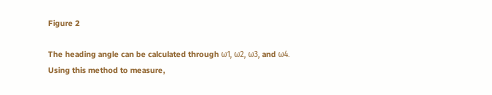Figure 2

The heading angle can be calculated through ω1, ω2, ω3, and ω4. Using this method to measure,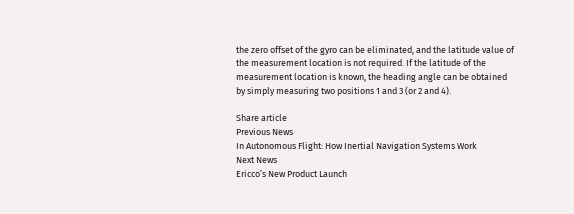the zero offset of the gyro can be eliminated, and the latitude value of the measurement location is not required. If the latitude of the measurement location is known, the heading angle can be obtained by simply measuring two positions 1 and 3 (or 2 and 4).

Share article
Previous News
In Autonomous Flight: How Inertial Navigation Systems Work
Next News
Ericco’s New Product Launch